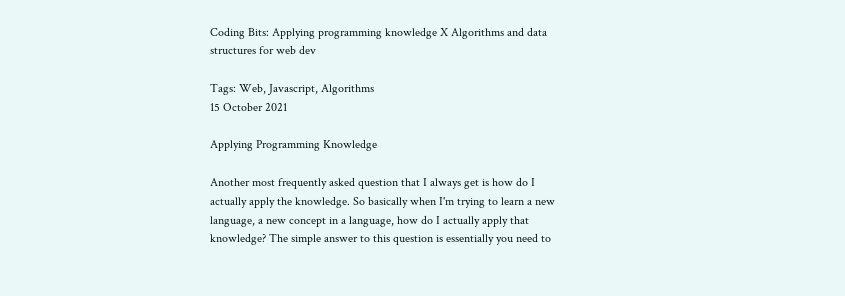Coding Bits: Applying programming knowledge X Algorithms and data structures for web dev

Tags: Web, Javascript, Algorithms
15 October 2021

Applying Programming Knowledge

Another most frequently asked question that I always get is how do I actually apply the knowledge. So basically when I'm trying to learn a new language, a new concept in a language, how do I actually apply that knowledge? The simple answer to this question is essentially you need to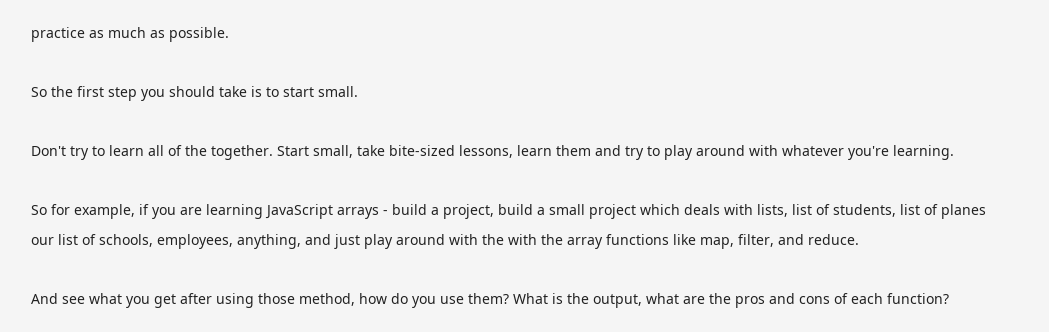practice as much as possible.

So the first step you should take is to start small.

Don't try to learn all of the together. Start small, take bite-sized lessons, learn them and try to play around with whatever you're learning.

So for example, if you are learning JavaScript arrays - build a project, build a small project which deals with lists, list of students, list of planes our list of schools, employees, anything, and just play around with the with the array functions like map, filter, and reduce.

And see what you get after using those method, how do you use them? What is the output, what are the pros and cons of each function?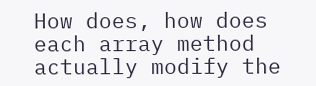How does, how does each array method actually modify the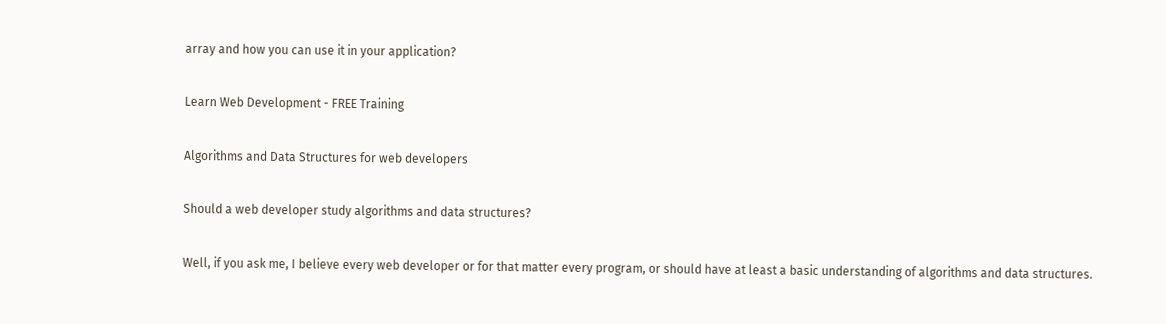array and how you can use it in your application?

Learn Web Development - FREE Training

Algorithms and Data Structures for web developers

Should a web developer study algorithms and data structures?

Well, if you ask me, I believe every web developer or for that matter every program, or should have at least a basic understanding of algorithms and data structures.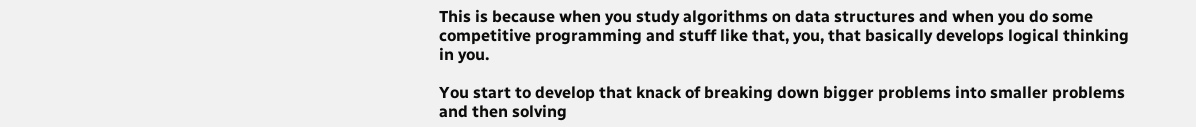This is because when you study algorithms on data structures and when you do some competitive programming and stuff like that, you, that basically develops logical thinking in you.

You start to develop that knack of breaking down bigger problems into smaller problems and then solving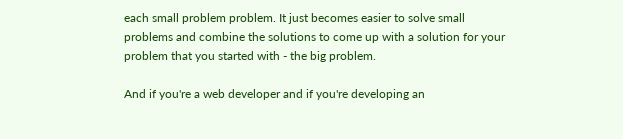each small problem problem. It just becomes easier to solve small problems and combine the solutions to come up with a solution for your problem that you started with - the big problem.

And if you're a web developer and if you're developing an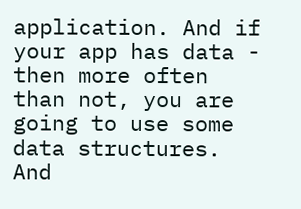application. And if your app has data - then more often than not, you are going to use some data structures. And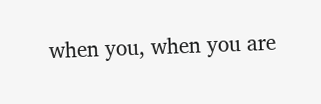when you, when you are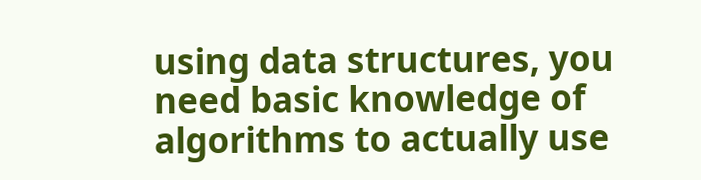using data structures, you need basic knowledge of algorithms to actually use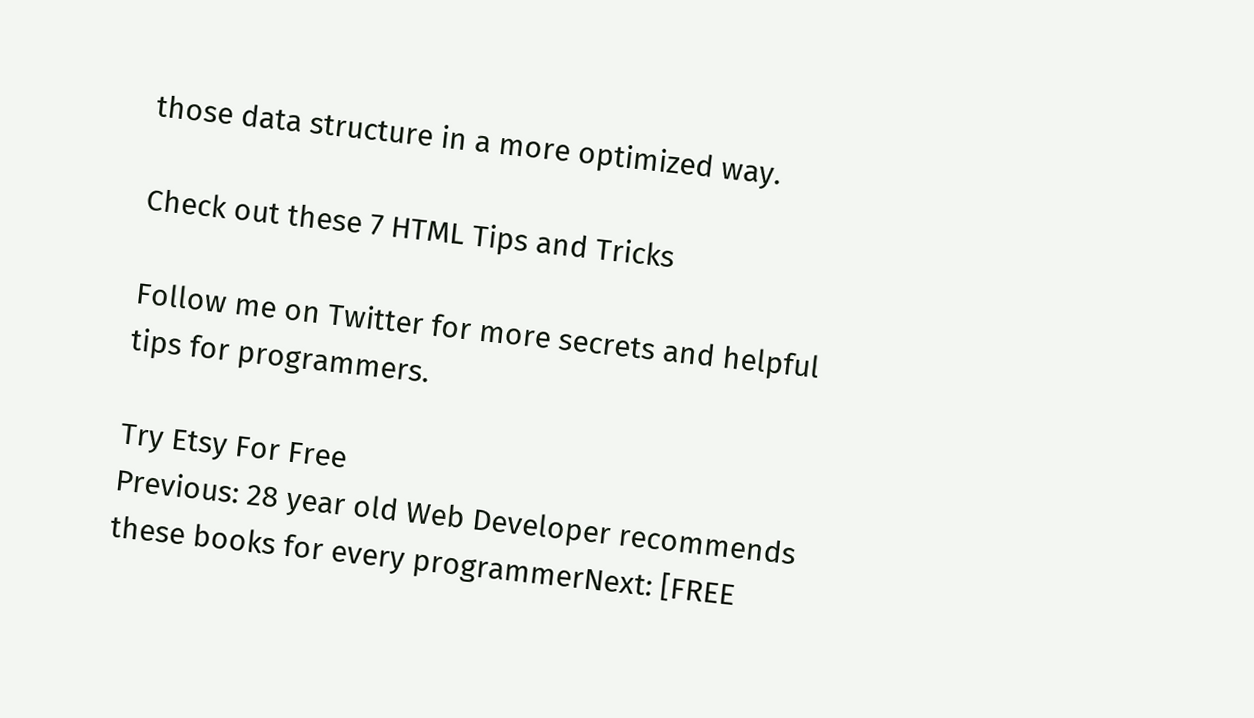those data structure in a more optimized way.

Check out these 7 HTML Tips and Tricks

Follow me on Twitter for more secrets and helpful tips for programmers.

Try Etsy For Free
Previous: 28 year old Web Developer recommends these books for every programmerNext: [FREE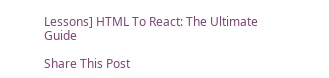Lessons] HTML To React: The Ultimate Guide

Share This Post